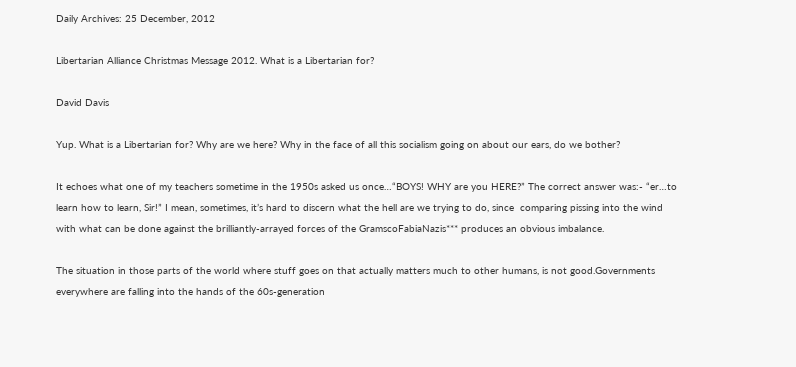Daily Archives: 25 December, 2012

Libertarian Alliance Christmas Message 2012. What is a Libertarian for?

David Davis

Yup. What is a Libertarian for? Why are we here? Why in the face of all this socialism going on about our ears, do we bother?

It echoes what one of my teachers sometime in the 1950s asked us once…“BOYS! WHY are you HERE?” The correct answer was:- “er…to learn how to learn, Sir!” I mean, sometimes, it’s hard to discern what the hell are we trying to do, since  comparing pissing into the wind with what can be done against the brilliantly-arrayed forces of the GramscoFabiaNazis*** produces an obvious imbalance.

The situation in those parts of the world where stuff goes on that actually matters much to other humans, is not good.Governments everywhere are falling into the hands of the 60s-generation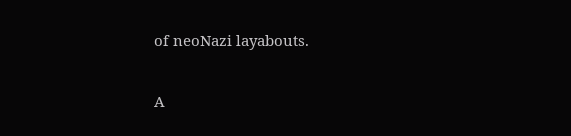of neoNazi layabouts.

A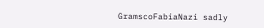GramscoFabiaNazi sadly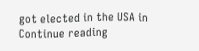got elected in the USA in Continue reading